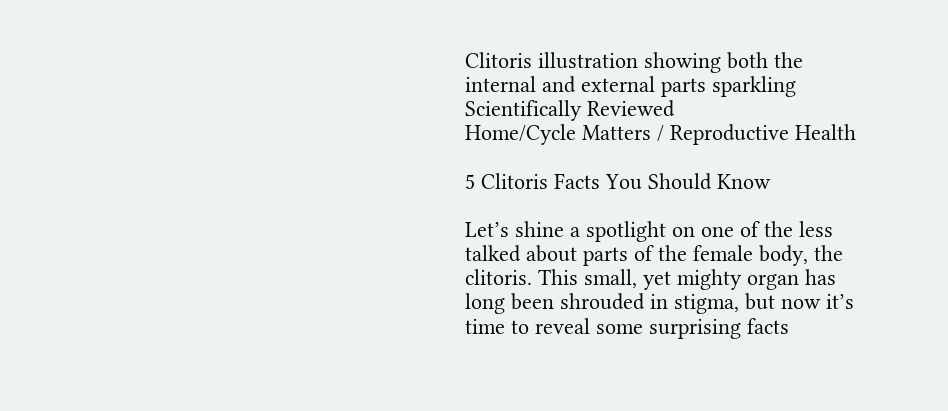Clitoris illustration showing both the internal and external parts sparkling
Scientifically Reviewed
Home/Cycle Matters / Reproductive Health

5 Clitoris Facts You Should Know

Let’s shine a spotlight on one of the less talked about parts of the female body, the clitoris. This small, yet mighty organ has long been shrouded in stigma, but now it’s time to reveal some surprising facts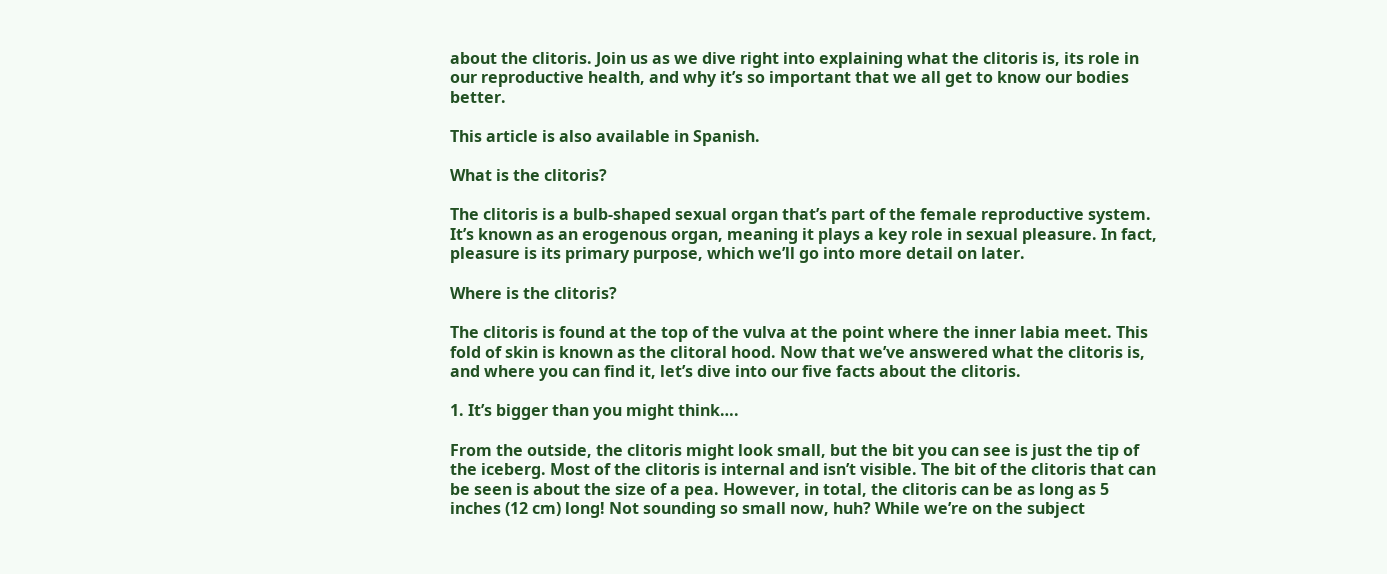about the clitoris. Join us as we dive right into explaining what the clitoris is, its role in our reproductive health, and why it’s so important that we all get to know our bodies better.

This article is also available in Spanish.

What is the clitoris?

The clitoris is a bulb-shaped sexual organ that’s part of the female reproductive system. It’s known as an erogenous organ, meaning it plays a key role in sexual pleasure. In fact, pleasure is its primary purpose, which we’ll go into more detail on later.

Where is the clitoris?

The clitoris is found at the top of the vulva at the point where the inner labia meet. This fold of skin is known as the clitoral hood. Now that we’ve answered what the clitoris is, and where you can find it, let’s dive into our five facts about the clitoris.

1. It’s bigger than you might think….

From the outside, the clitoris might look small, but the bit you can see is just the tip of the iceberg. Most of the clitoris is internal and isn’t visible. The bit of the clitoris that can be seen is about the size of a pea. However, in total, the clitoris can be as long as 5 inches (12 cm) long! Not sounding so small now, huh? While we’re on the subject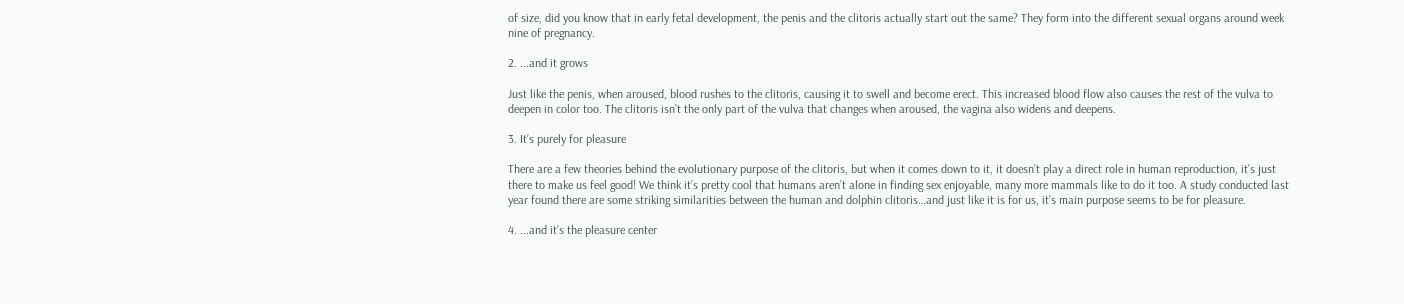of size, did you know that in early fetal development, the penis and the clitoris actually start out the same? They form into the different sexual organs around week nine of pregnancy.

2. ...and it grows

Just like the penis, when aroused, blood rushes to the clitoris, causing it to swell and become erect. This increased blood flow also causes the rest of the vulva to deepen in color too. The clitoris isn’t the only part of the vulva that changes when aroused, the vagina also widens and deepens.

3. It’s purely for pleasure

There are a few theories behind the evolutionary purpose of the clitoris, but when it comes down to it, it doesn’t play a direct role in human reproduction, it’s just there to make us feel good! We think it’s pretty cool that humans aren’t alone in finding sex enjoyable, many more mammals like to do it too. A study conducted last year found there are some striking similarities between the human and dolphin clitoris…and just like it is for us, it’s main purpose seems to be for pleasure.

4. ...and it’s the pleasure center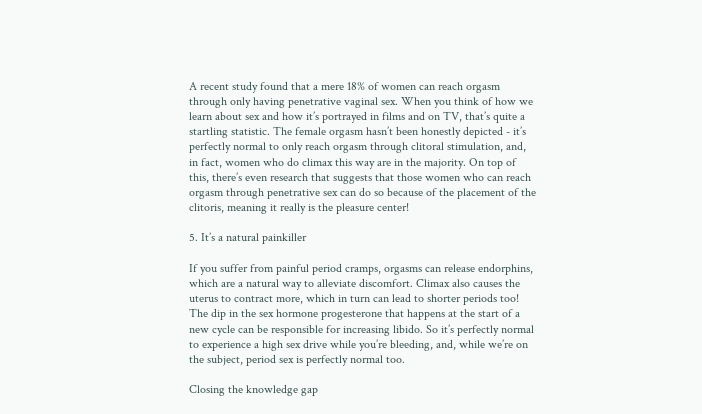A recent study found that a mere 18% of women can reach orgasm through only having penetrative vaginal sex. When you think of how we learn about sex and how it’s portrayed in films and on TV, that’s quite a startling statistic. The female orgasm hasn’t been honestly depicted - it’s perfectly normal to only reach orgasm through clitoral stimulation, and, in fact, women who do climax this way are in the majority. On top of this, there’s even research that suggests that those women who can reach orgasm through penetrative sex can do so because of the placement of the clitoris, meaning it really is the pleasure center!

5. It’s a natural painkiller

If you suffer from painful period cramps, orgasms can release endorphins, which are a natural way to alleviate discomfort. Climax also causes the uterus to contract more, which in turn can lead to shorter periods too! The dip in the sex hormone progesterone that happens at the start of a new cycle can be responsible for increasing libido. So it’s perfectly normal to experience a high sex drive while you’re bleeding, and, while we’re on the subject, period sex is perfectly normal too.

Closing the knowledge gap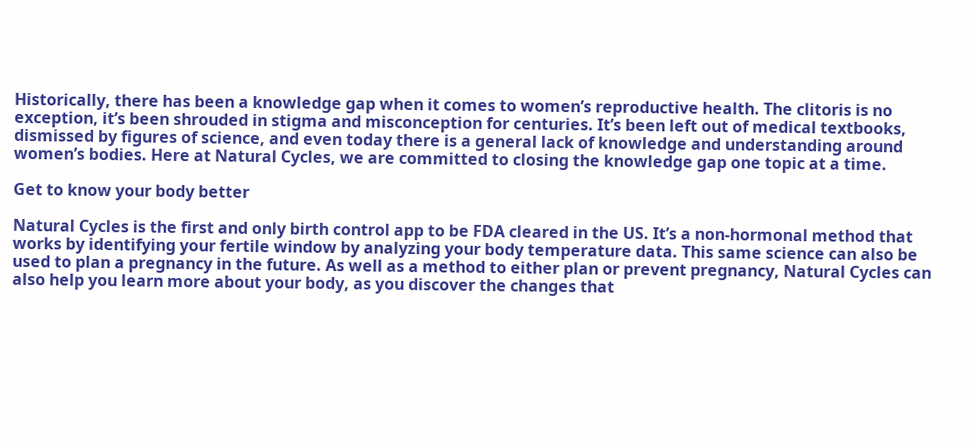Historically, there has been a knowledge gap when it comes to women’s reproductive health. The clitoris is no exception, it’s been shrouded in stigma and misconception for centuries. It’s been left out of medical textbooks, dismissed by figures of science, and even today there is a general lack of knowledge and understanding around women’s bodies. Here at Natural Cycles, we are committed to closing the knowledge gap one topic at a time.

Get to know your body better

Natural Cycles is the first and only birth control app to be FDA cleared in the US. It’s a non-hormonal method that works by identifying your fertile window by analyzing your body temperature data. This same science can also be used to plan a pregnancy in the future. As well as a method to either plan or prevent pregnancy, Natural Cycles can also help you learn more about your body, as you discover the changes that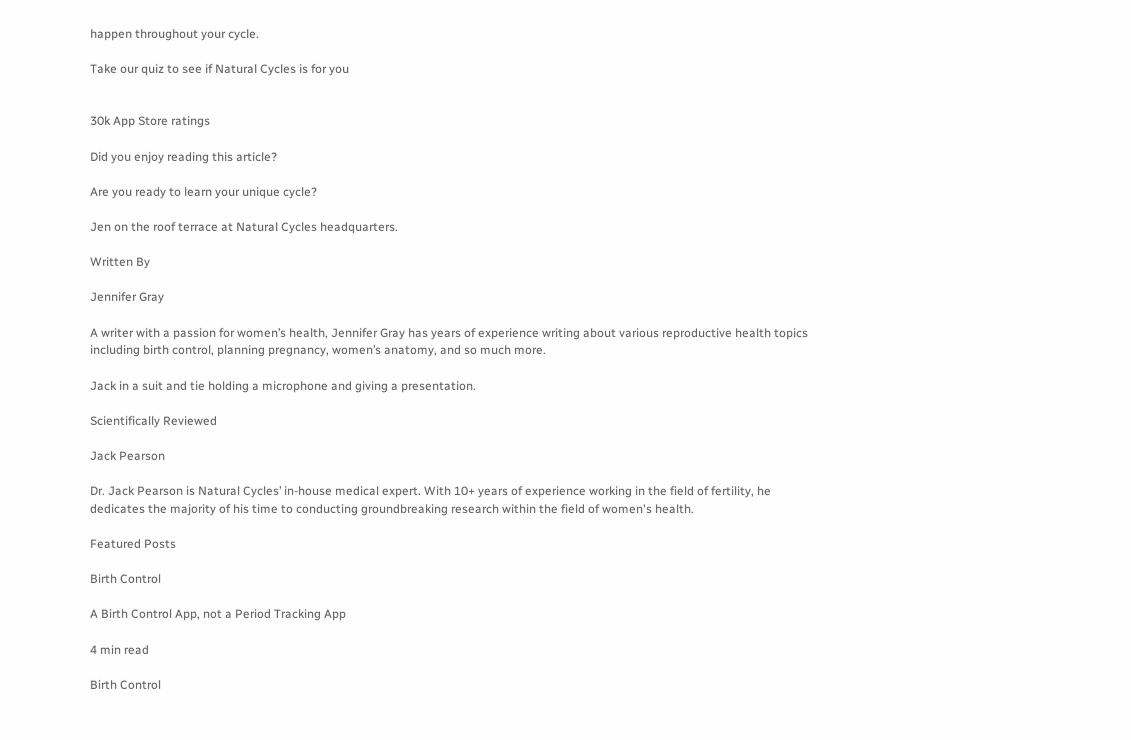happen throughout your cycle.

Take our quiz to see if Natural Cycles is for you


30k App Store ratings

Did you enjoy reading this article?

Are you ready to learn your unique cycle?

Jen on the roof terrace at Natural Cycles headquarters.

Written By

Jennifer Gray

A writer with a passion for women’s health, Jennifer Gray has years of experience writing about various reproductive health topics including birth control, planning pregnancy, women’s anatomy, and so much more.

Jack in a suit and tie holding a microphone and giving a presentation.

Scientifically Reviewed

Jack Pearson

Dr. Jack Pearson is Natural Cycles’ in-house medical expert. With 10+ years of experience working in the field of fertility, he dedicates the majority of his time to conducting groundbreaking research within the field of women's health.

Featured Posts

Birth Control

A Birth Control App, not a Period Tracking App

4 min read

Birth Control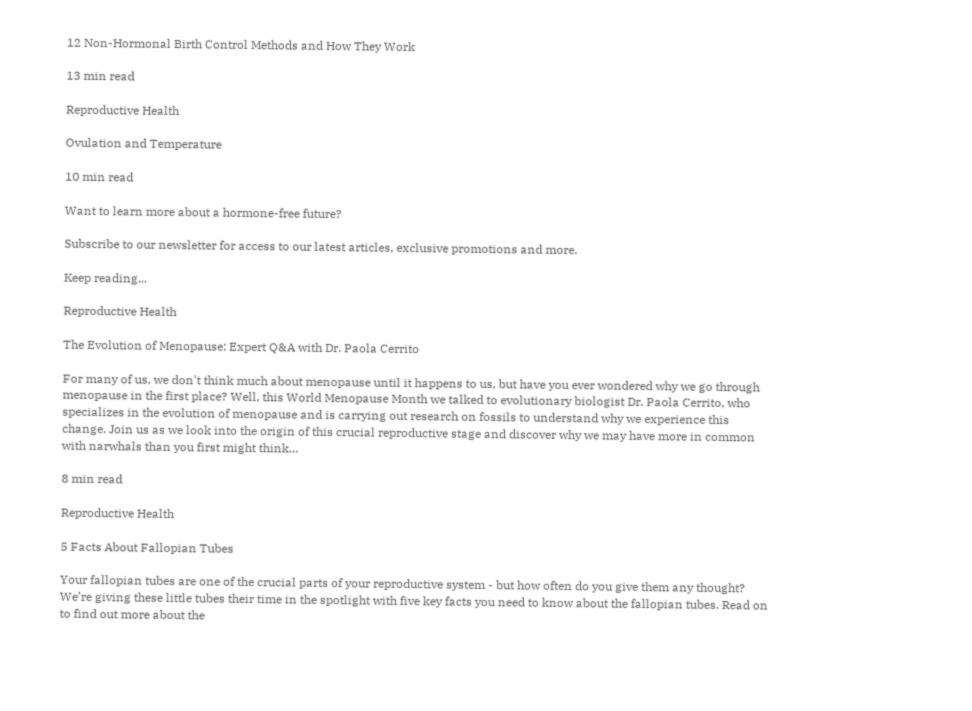12 Non-Hormonal Birth Control Methods and How They Work

13 min read

Reproductive Health

Ovulation and Temperature

10 min read

Want to learn more about a hormone-free future?

Subscribe to our newsletter for access to our latest articles, exclusive promotions and more.

Keep reading...

Reproductive Health

The Evolution of Menopause: Expert Q&A with Dr. Paola Cerrito

For many of us, we don't think much about menopause until it happens to us, but have you ever wondered why we go through menopause in the first place? Well, this World Menopause Month we talked to evolutionary biologist Dr. Paola Cerrito, who specializes in the evolution of menopause and is carrying out research on fossils to understand why we experience this change. Join us as we look into the origin of this crucial reproductive stage and discover why we may have more in common with narwhals than you first might think…

8 min read

Reproductive Health

5 Facts About Fallopian Tubes

Your fallopian tubes are one of the crucial parts of your reproductive system - but how often do you give them any thought? We’re giving these little tubes their time in the spotlight with five key facts you need to know about the fallopian tubes. Read on to find out more about the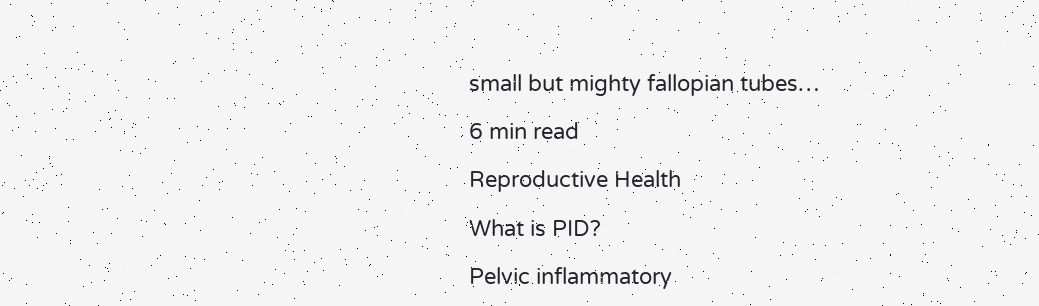small but mighty fallopian tubes…

6 min read

Reproductive Health

What is PID?

Pelvic inflammatory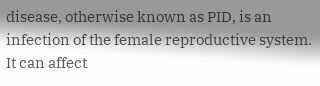disease, otherwise known as PID, is an infection of the female reproductive system. It can affect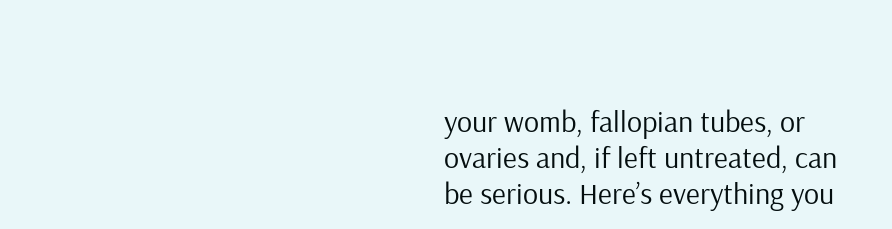your womb, fallopian tubes, or ovaries and, if left untreated, can be serious. Here’s everything you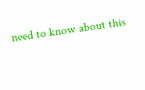need to know about this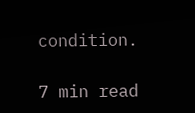condition.

7 min read